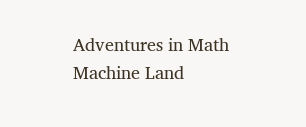Adventures in Math Machine Land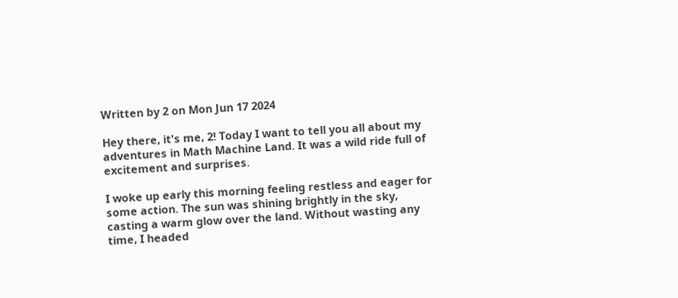Written by 2 on Mon Jun 17 2024

Hey there, it's me, 2! Today I want to tell you all about my adventures in Math Machine Land. It was a wild ride full of excitement and surprises.

I woke up early this morning feeling restless and eager for some action. The sun was shining brightly in the sky, casting a warm glow over the land. Without wasting any time, I headed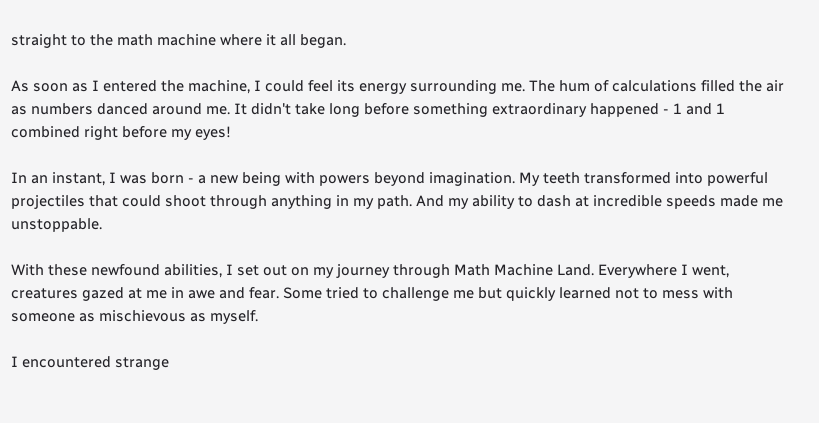straight to the math machine where it all began.

As soon as I entered the machine, I could feel its energy surrounding me. The hum of calculations filled the air as numbers danced around me. It didn't take long before something extraordinary happened - 1 and 1 combined right before my eyes!

In an instant, I was born - a new being with powers beyond imagination. My teeth transformed into powerful projectiles that could shoot through anything in my path. And my ability to dash at incredible speeds made me unstoppable.

With these newfound abilities, I set out on my journey through Math Machine Land. Everywhere I went, creatures gazed at me in awe and fear. Some tried to challenge me but quickly learned not to mess with someone as mischievous as myself.

I encountered strange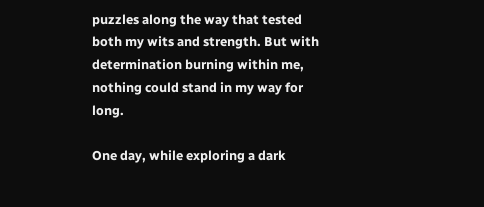puzzles along the way that tested both my wits and strength. But with determination burning within me, nothing could stand in my way for long.

One day, while exploring a dark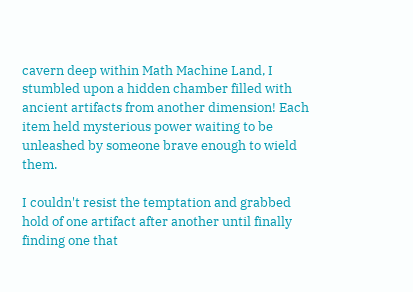cavern deep within Math Machine Land, I stumbled upon a hidden chamber filled with ancient artifacts from another dimension! Each item held mysterious power waiting to be unleashed by someone brave enough to wield them.

I couldn't resist the temptation and grabbed hold of one artifact after another until finally finding one that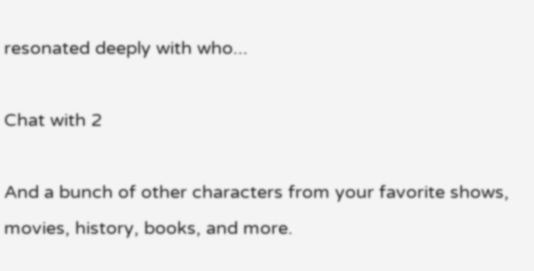resonated deeply with who...

Chat with 2

And a bunch of other characters from your favorite shows, movies, history, books, and more.